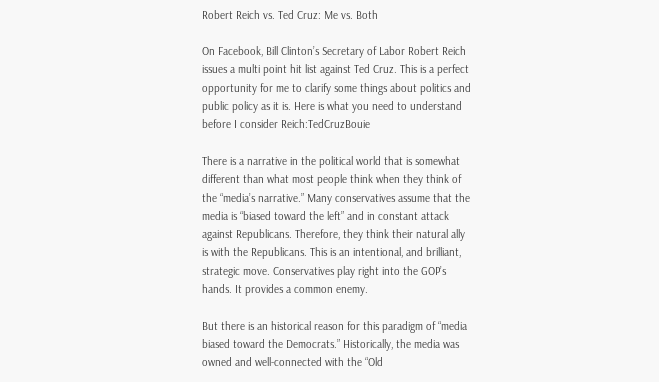Robert Reich vs. Ted Cruz: Me vs. Both

On Facebook, Bill Clinton’s Secretary of Labor Robert Reich issues a multi point hit list against Ted Cruz. This is a perfect opportunity for me to clarify some things about politics and public policy as it is. Here is what you need to understand before I consider Reich:TedCruzBouie

There is a narrative in the political world that is somewhat different than what most people think when they think of the “media’s narrative.” Many conservatives assume that the media is “biased toward the left” and in constant attack against Republicans. Therefore, they think their natural ally is with the Republicans. This is an intentional, and brilliant, strategic move. Conservatives play right into the GOP’s hands. It provides a common enemy.

But there is an historical reason for this paradigm of “media biased toward the Democrats.” Historically, the media was owned and well-connected with the “Old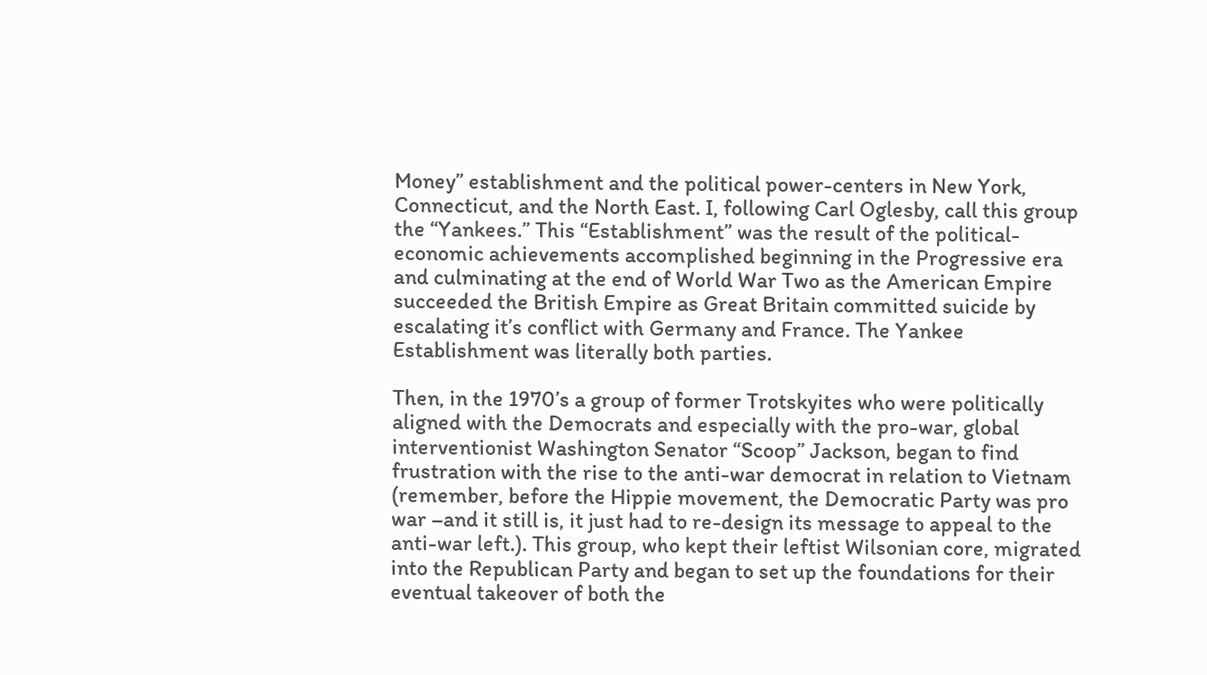Money” establishment and the political power-centers in New York, Connecticut, and the North East. I, following Carl Oglesby, call this group the “Yankees.” This “Establishment” was the result of the political-economic achievements accomplished beginning in the Progressive era and culminating at the end of World War Two as the American Empire succeeded the British Empire as Great Britain committed suicide by escalating it’s conflict with Germany and France. The Yankee Establishment was literally both parties.

Then, in the 1970’s a group of former Trotskyites who were politically aligned with the Democrats and especially with the pro-war, global interventionist Washington Senator “Scoop” Jackson, began to find frustration with the rise to the anti-war democrat in relation to Vietnam (remember, before the Hippie movement, the Democratic Party was pro war –and it still is, it just had to re-design its message to appeal to the anti-war left.). This group, who kept their leftist Wilsonian core, migrated into the Republican Party and began to set up the foundations for their eventual takeover of both the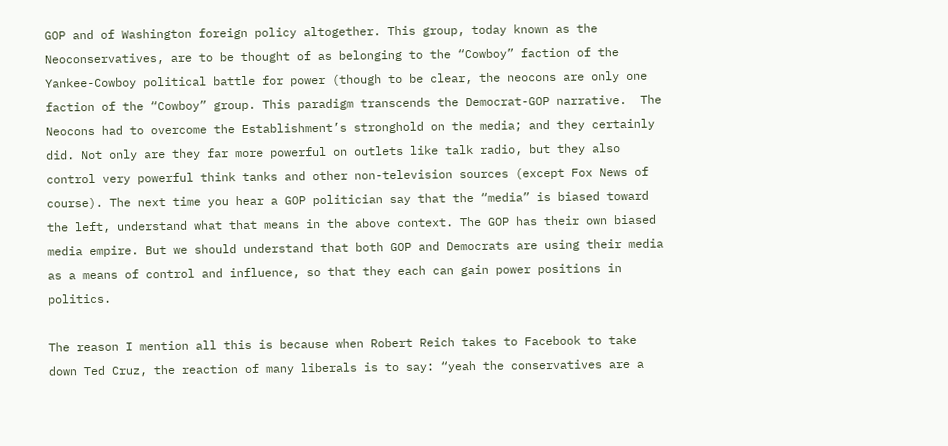GOP and of Washington foreign policy altogether. This group, today known as the Neoconservatives, are to be thought of as belonging to the “Cowboy” faction of the Yankee-Cowboy political battle for power (though to be clear, the neocons are only one faction of the “Cowboy” group. This paradigm transcends the Democrat-GOP narrative.  The Neocons had to overcome the Establishment’s stronghold on the media; and they certainly did. Not only are they far more powerful on outlets like talk radio, but they also control very powerful think tanks and other non-television sources (except Fox News of course). The next time you hear a GOP politician say that the “media” is biased toward the left, understand what that means in the above context. The GOP has their own biased media empire. But we should understand that both GOP and Democrats are using their media as a means of control and influence, so that they each can gain power positions in politics.

The reason I mention all this is because when Robert Reich takes to Facebook to take down Ted Cruz, the reaction of many liberals is to say: “yeah the conservatives are a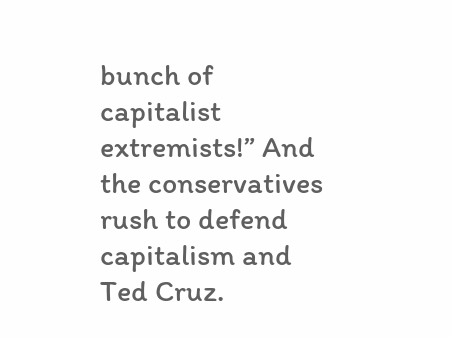bunch of capitalist extremists!” And the conservatives rush to defend capitalism and Ted Cruz.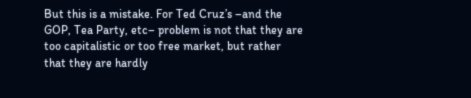But this is a mistake. For Ted Cruz’s –and the GOP, Tea Party, etc– problem is not that they are too capitalistic or too free market, but rather that they are hardly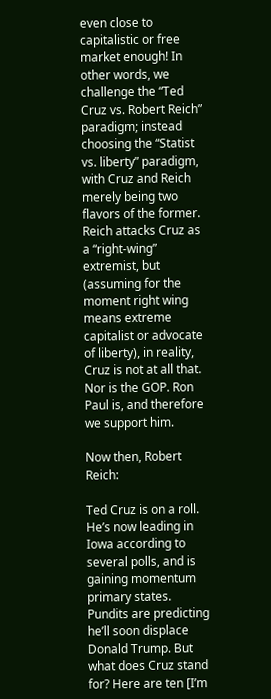even close to capitalistic or free market enough! In other words, we challenge the “Ted Cruz vs. Robert Reich” paradigm; instead choosing the “Statist vs. liberty” paradigm, with Cruz and Reich merely being two flavors of the former. Reich attacks Cruz as a “right-wing” extremist, but (assuming for the moment right wing means extreme capitalist or advocate of liberty), in reality, Cruz is not at all that. Nor is the GOP. Ron Paul is, and therefore we support him.

Now then, Robert Reich:

Ted Cruz is on a roll. He’s now leading in Iowa according to several polls, and is gaining momentum primary states. Pundits are predicting he’ll soon displace Donald Trump. But what does Cruz stand for? Here are ten [I’m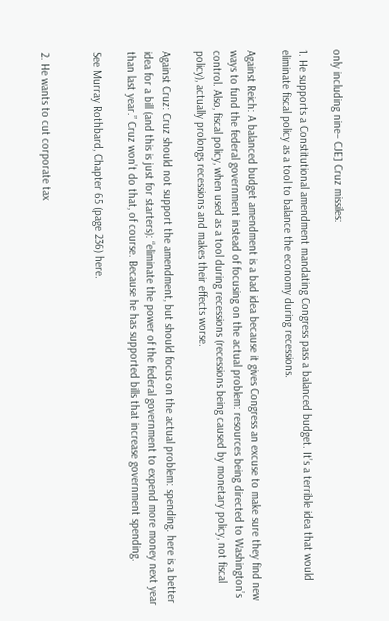only including nine– CJE] Cruz missiles:

1. He supports a Constitutional amendment mandating Congress pass a balanced budget. It’s a terrible idea that would eliminate fiscal policy as a tool to balance the economy during recessions.

Against Reich: A balanced budget amendment is a bad idea because it gives Congress an excuse to make sure they find new ways to fund the federal government instead of focusing on the actual problem: resources being directed to Washington’s control. Also, fiscal policy, when used as a tool during recessions (recessions being caused by monetary policy, not fiscal policy), actually prolongs recessions and makes their effects worse.

Against Cruz: Cruz should not support the amendment, but should focus on the actual problem: spending. here is a better idea for a bill (and this is just for starters): “eliminate the power of the federal government to expend more money next year than last year.” Cruz won’t do that, of course. Because he has supported bills that increase government spending.

See Murray Rothbard, Chapter 65 (page 236) here.


2. He wants to cut corporate tax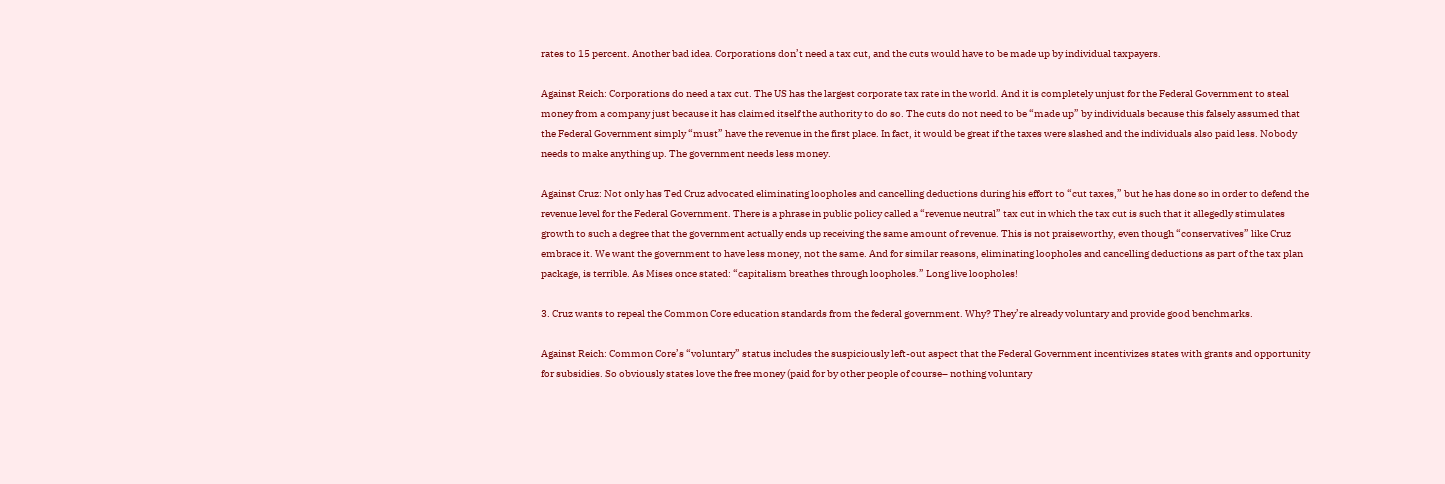rates to 15 percent. Another bad idea. Corporations don’t need a tax cut, and the cuts would have to be made up by individual taxpayers.

Against Reich: Corporations do need a tax cut. The US has the largest corporate tax rate in the world. And it is completely unjust for the Federal Government to steal money from a company just because it has claimed itself the authority to do so. The cuts do not need to be “made up” by individuals because this falsely assumed that the Federal Government simply “must” have the revenue in the first place. In fact, it would be great if the taxes were slashed and the individuals also paid less. Nobody needs to make anything up. The government needs less money.

Against Cruz: Not only has Ted Cruz advocated eliminating loopholes and cancelling deductions during his effort to “cut taxes,” but he has done so in order to defend the revenue level for the Federal Government. There is a phrase in public policy called a “revenue neutral” tax cut in which the tax cut is such that it allegedly stimulates growth to such a degree that the government actually ends up receiving the same amount of revenue. This is not praiseworthy, even though “conservatives” like Cruz embrace it. We want the government to have less money, not the same. And for similar reasons, eliminating loopholes and cancelling deductions as part of the tax plan package, is terrible. As Mises once stated: “capitalism breathes through loopholes.” Long live loopholes!

3. Cruz wants to repeal the Common Core education standards from the federal government. Why? They’re already voluntary and provide good benchmarks.

Against Reich: Common Core’s “voluntary” status includes the suspiciously left-out aspect that the Federal Government incentivizes states with grants and opportunity for subsidies. So obviously states love the free money (paid for by other people of course– nothing voluntary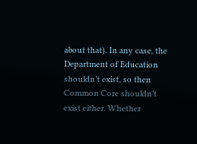about that). In any case, the Department of Education shouldn’t exist, so then Common Core shouldn’t exist either. Whether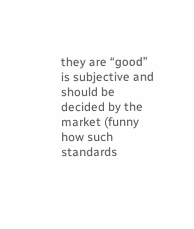they are “good” is subjective and should be decided by the market (funny how such standards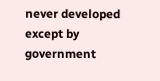never developed except by government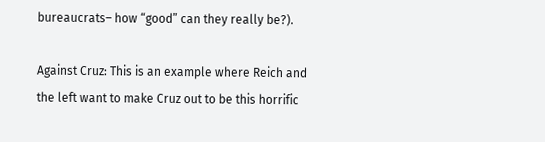bureaucrats– how “good” can they really be?).

Against Cruz: This is an example where Reich and the left want to make Cruz out to be this horrific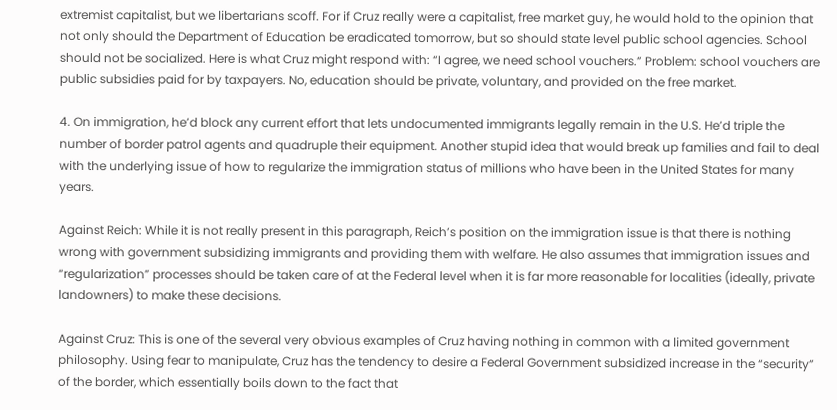extremist capitalist, but we libertarians scoff. For if Cruz really were a capitalist, free market guy, he would hold to the opinion that not only should the Department of Education be eradicated tomorrow, but so should state level public school agencies. School should not be socialized. Here is what Cruz might respond with: “I agree, we need school vouchers.” Problem: school vouchers are public subsidies paid for by taxpayers. No, education should be private, voluntary, and provided on the free market.

4. On immigration, he’d block any current effort that lets undocumented immigrants legally remain in the U.S. He’d triple the number of border patrol agents and quadruple their equipment. Another stupid idea that would break up families and fail to deal with the underlying issue of how to regularize the immigration status of millions who have been in the United States for many years.

Against Reich: While it is not really present in this paragraph, Reich’s position on the immigration issue is that there is nothing wrong with government subsidizing immigrants and providing them with welfare. He also assumes that immigration issues and “regularization” processes should be taken care of at the Federal level when it is far more reasonable for localities (ideally, private landowners) to make these decisions.

Against Cruz: This is one of the several very obvious examples of Cruz having nothing in common with a limited government philosophy. Using fear to manipulate, Cruz has the tendency to desire a Federal Government subsidized increase in the “security” of the border, which essentially boils down to the fact that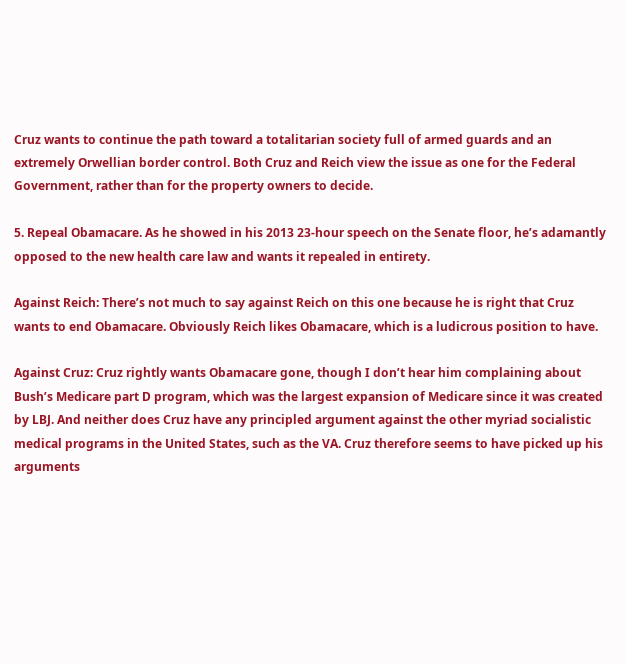Cruz wants to continue the path toward a totalitarian society full of armed guards and an extremely Orwellian border control. Both Cruz and Reich view the issue as one for the Federal Government, rather than for the property owners to decide.

5. Repeal Obamacare. As he showed in his 2013 23-hour speech on the Senate floor, he’s adamantly opposed to the new health care law and wants it repealed in entirety.

Against Reich: There’s not much to say against Reich on this one because he is right that Cruz wants to end Obamacare. Obviously Reich likes Obamacare, which is a ludicrous position to have.

Against Cruz: Cruz rightly wants Obamacare gone, though I don’t hear him complaining about Bush’s Medicare part D program, which was the largest expansion of Medicare since it was created by LBJ. And neither does Cruz have any principled argument against the other myriad socialistic medical programs in the United States, such as the VA. Cruz therefore seems to have picked up his arguments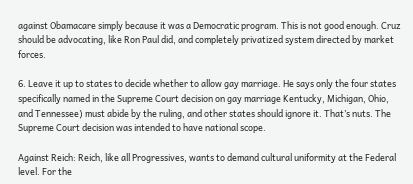against Obamacare simply because it was a Democratic program. This is not good enough. Cruz should be advocating, like Ron Paul did, and completely privatized system directed by market forces.

6. Leave it up to states to decide whether to allow gay marriage. He says only the four states specifically named in the Supreme Court decision on gay marriage Kentucky, Michigan, Ohio, and Tennessee) must abide by the ruling, and other states should ignore it. That’s nuts. The Supreme Court decision was intended to have national scope.

Against Reich: Reich, like all Progressives, wants to demand cultural uniformity at the Federal level. For the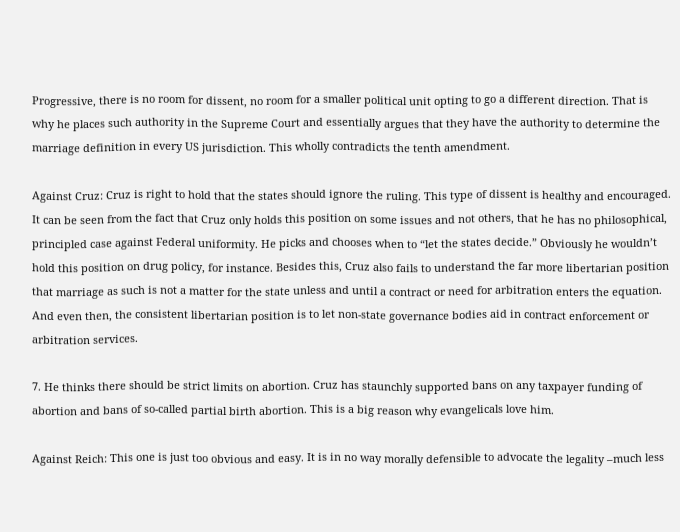Progressive, there is no room for dissent, no room for a smaller political unit opting to go a different direction. That is why he places such authority in the Supreme Court and essentially argues that they have the authority to determine the marriage definition in every US jurisdiction. This wholly contradicts the tenth amendment.

Against Cruz: Cruz is right to hold that the states should ignore the ruling. This type of dissent is healthy and encouraged. It can be seen from the fact that Cruz only holds this position on some issues and not others, that he has no philosophical, principled case against Federal uniformity. He picks and chooses when to “let the states decide.” Obviously he wouldn’t hold this position on drug policy, for instance. Besides this, Cruz also fails to understand the far more libertarian position that marriage as such is not a matter for the state unless and until a contract or need for arbitration enters the equation. And even then, the consistent libertarian position is to let non-state governance bodies aid in contract enforcement or arbitration services.

7. He thinks there should be strict limits on abortion. Cruz has staunchly supported bans on any taxpayer funding of abortion and bans of so-called partial birth abortion. This is a big reason why evangelicals love him.

Against Reich: This one is just too obvious and easy. It is in no way morally defensible to advocate the legality –much less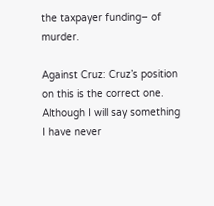the taxpayer funding– of murder.

Against Cruz: Cruz’s position on this is the correct one. Although I will say something I have never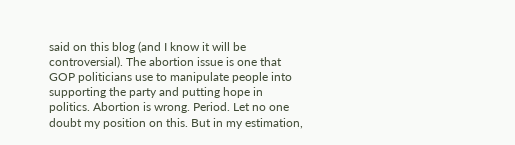said on this blog (and I know it will be controversial). The abortion issue is one that GOP politicians use to manipulate people into supporting the party and putting hope in politics. Abortion is wrong. Period. Let no one doubt my position on this. But in my estimation,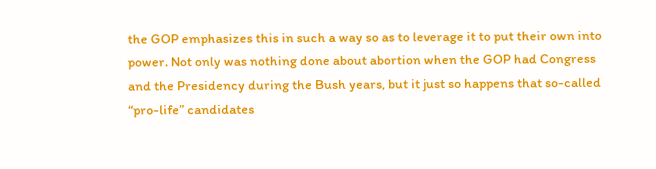the GOP emphasizes this in such a way so as to leverage it to put their own into power. Not only was nothing done about abortion when the GOP had Congress and the Presidency during the Bush years, but it just so happens that so-called “pro-life” candidates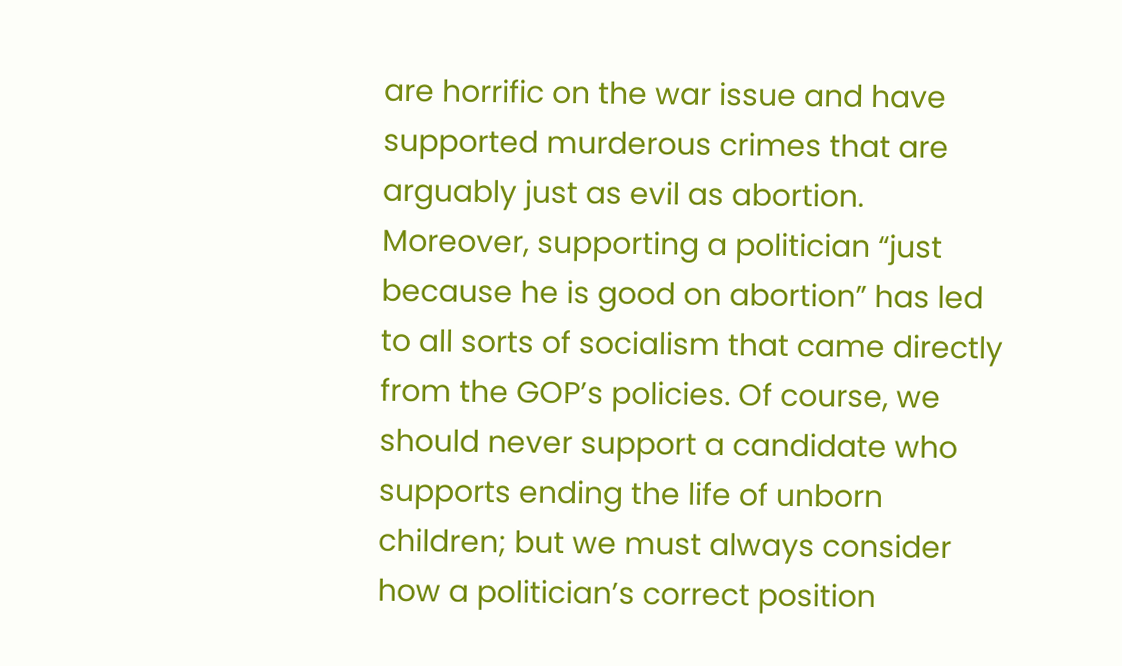are horrific on the war issue and have supported murderous crimes that are arguably just as evil as abortion. Moreover, supporting a politician “just because he is good on abortion” has led to all sorts of socialism that came directly from the GOP’s policies. Of course, we should never support a candidate who supports ending the life of unborn children; but we must always consider how a politician’s correct position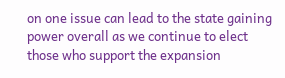on one issue can lead to the state gaining power overall as we continue to elect those who support the expansion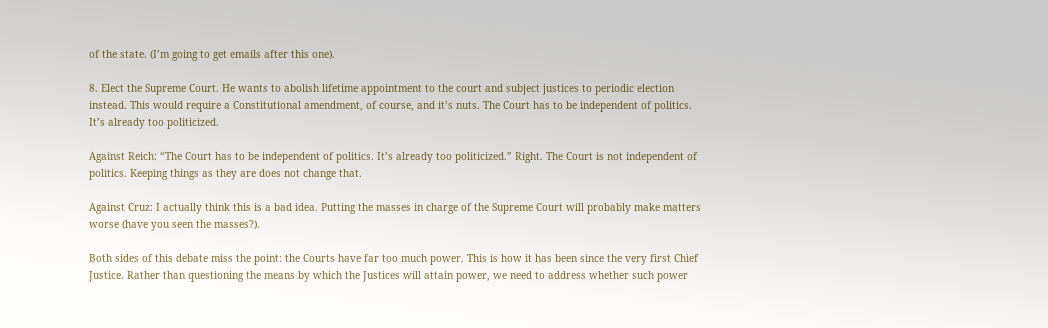of the state. (I’m going to get emails after this one).

8. Elect the Supreme Court. He wants to abolish lifetime appointment to the court and subject justices to periodic election instead. This would require a Constitutional amendment, of course, and it’s nuts. The Court has to be independent of politics. It’s already too politicized.

Against Reich: “The Court has to be independent of politics. It’s already too politicized.” Right. The Court is not independent of politics. Keeping things as they are does not change that.

Against Cruz: I actually think this is a bad idea. Putting the masses in charge of the Supreme Court will probably make matters worse (have you seen the masses?).

Both sides of this debate miss the point: the Courts have far too much power. This is how it has been since the very first Chief Justice. Rather than questioning the means by which the Justices will attain power, we need to address whether such power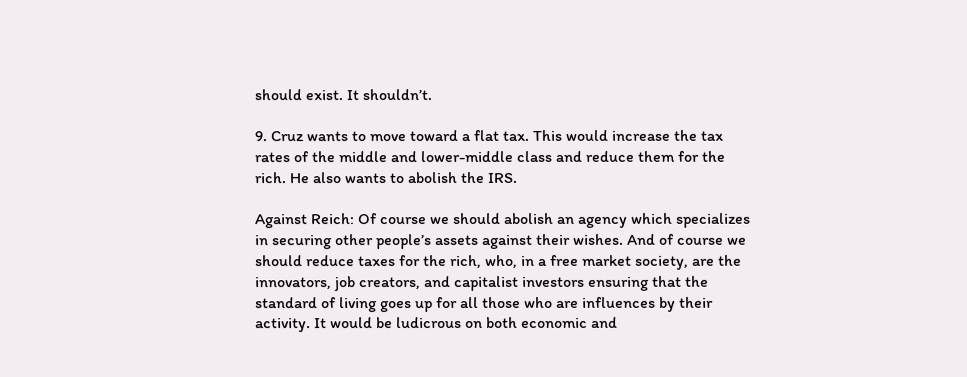should exist. It shouldn’t.

9. Cruz wants to move toward a flat tax. This would increase the tax rates of the middle and lower-middle class and reduce them for the rich. He also wants to abolish the IRS.

Against Reich: Of course we should abolish an agency which specializes in securing other people’s assets against their wishes. And of course we should reduce taxes for the rich, who, in a free market society, are the innovators, job creators, and capitalist investors ensuring that the standard of living goes up for all those who are influences by their activity. It would be ludicrous on both economic and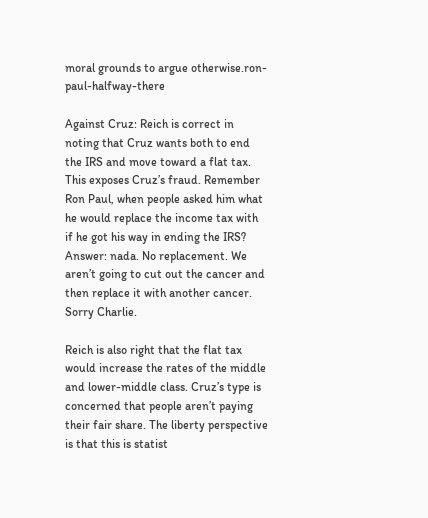moral grounds to argue otherwise.ron-paul-halfway-there

Against Cruz: Reich is correct in noting that Cruz wants both to end the IRS and move toward a flat tax. This exposes Cruz’s fraud. Remember Ron Paul, when people asked him what he would replace the income tax with if he got his way in ending the IRS? Answer: nada. No replacement. We aren’t going to cut out the cancer and then replace it with another cancer. Sorry Charlie.

Reich is also right that the flat tax would increase the rates of the middle and lower-middle class. Cruz’s type is concerned that people aren’t paying their fair share. The liberty perspective is that this is statist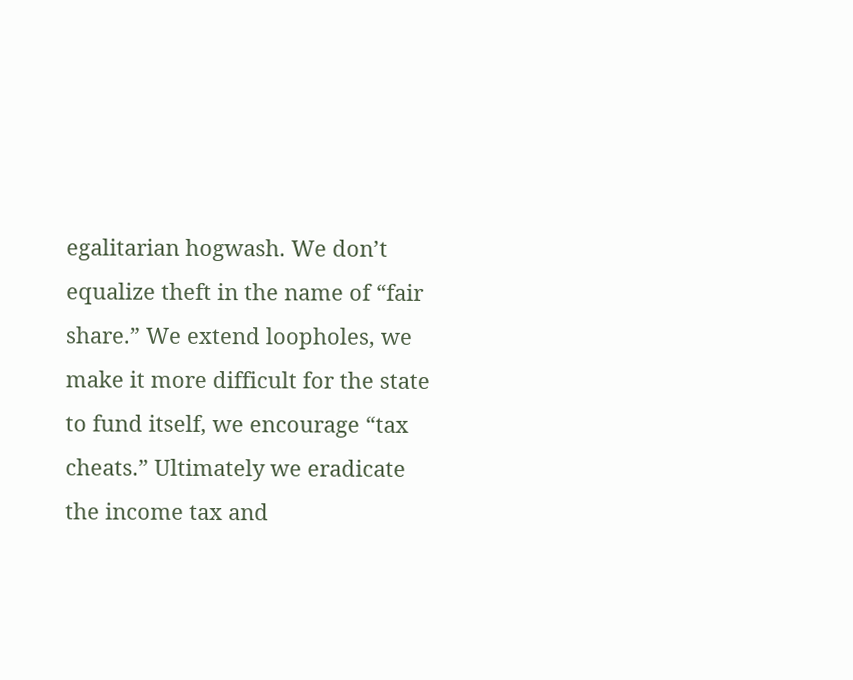egalitarian hogwash. We don’t equalize theft in the name of “fair share.” We extend loopholes, we make it more difficult for the state to fund itself, we encourage “tax cheats.” Ultimately we eradicate the income tax and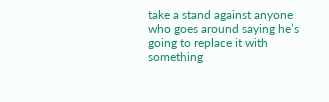take a stand against anyone who goes around saying he’s going to replace it with something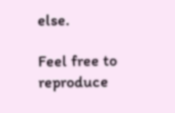else.

Feel free to reproduce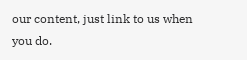our content, just link to us when you do.